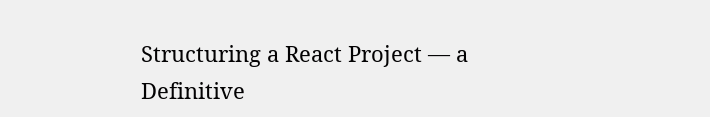Structuring a React Project — a Definitive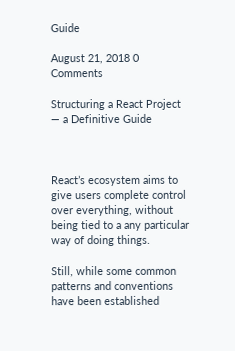Guide

August 21, 2018 0 Comments

Structuring a React Project — a Definitive Guide



React’s ecosystem aims to give users complete control over everything, without being tied to a any particular way of doing things.

Still, while some common patterns and conventions have been established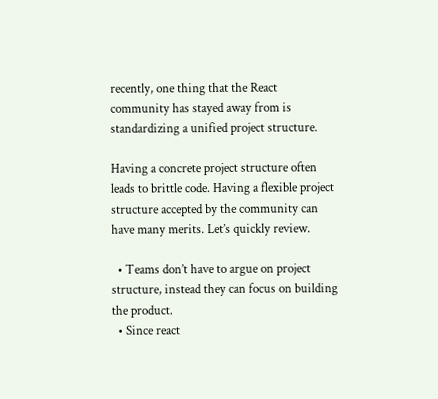recently, one thing that the React community has stayed away from is standardizing a unified project structure.

Having a concrete project structure often leads to brittle code. Having a flexible project structure accepted by the community can have many merits. Let’s quickly review.

  • Teams don’t have to argue on project structure, instead they can focus on building the product.
  • Since react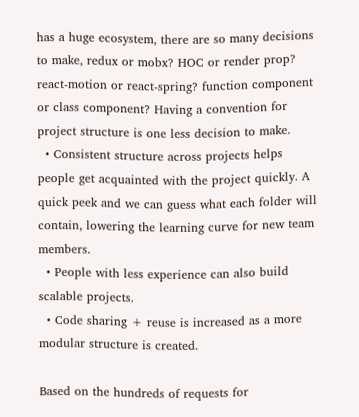has a huge ecosystem, there are so many decisions to make, redux or mobx? HOC or render prop? react-motion or react-spring? function component or class component? Having a convention for project structure is one less decision to make.
  • Consistent structure across projects helps people get acquainted with the project quickly. A quick peek and we can guess what each folder will contain, lowering the learning curve for new team members.
  • People with less experience can also build scalable projects.
  • Code sharing + reuse is increased as a more modular structure is created.

Based on the hundreds of requests for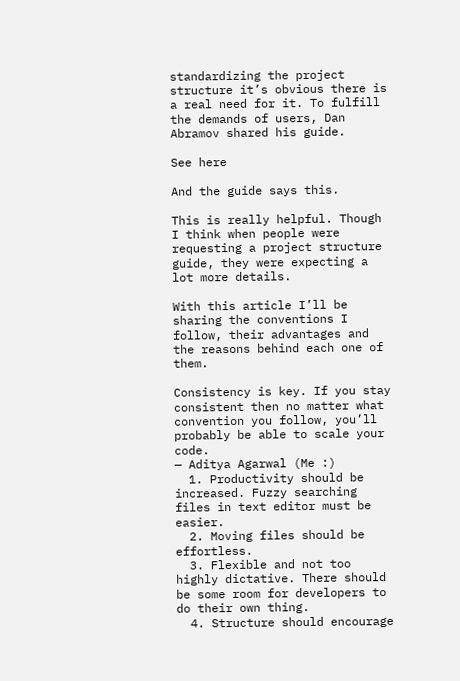standardizing the project structure it’s obvious there is a real need for it. To fulfill the demands of users, Dan Abramov shared his guide.

See here

And the guide says this.

This is really helpful. Though I think when people were requesting a project structure guide, they were expecting a lot more details.

With this article I’ll be sharing the conventions I follow, their advantages and the reasons behind each one of them.

Consistency is key. If you stay consistent then no matter what convention you follow, you’ll probably be able to scale your code.
— Aditya Agarwal (Me :)
  1. Productivity should be increased. Fuzzy searching files in text editor must be easier.
  2. Moving files should be effortless.
  3. Flexible and not too highly dictative. There should be some room for developers to do their own thing.
  4. Structure should encourage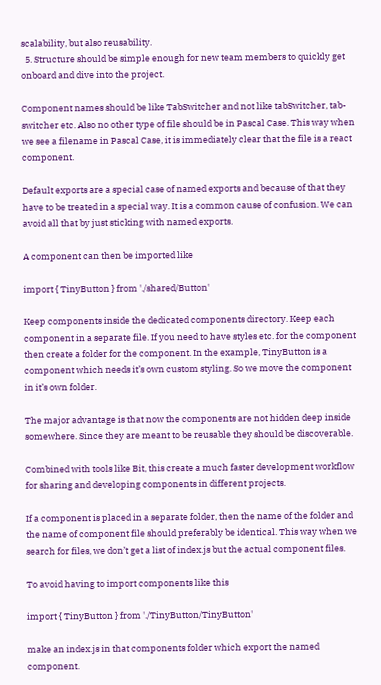scalability, but also reusability.
  5. Structure should be simple enough for new team members to quickly get onboard and dive into the project.

Component names should be like TabSwitcher and not like tabSwitcher, tab-switcher etc. Also no other type of file should be in Pascal Case. This way when we see a filename in Pascal Case, it is immediately clear that the file is a react component.

Default exports are a special case of named exports and because of that they have to be treated in a special way. It is a common cause of confusion. We can avoid all that by just sticking with named exports.

A component can then be imported like

import { TinyButton } from './shared/Button'

Keep components inside the dedicated components directory. Keep each component in a separate file. If you need to have styles etc. for the component then create a folder for the component. In the example, TinyButton is a component which needs it’s own custom styling. So we move the component in it’s own folder.

The major advantage is that now the components are not hidden deep inside somewhere. Since they are meant to be reusable they should be discoverable.

Combined with tools like Bit, this create a much faster development workflow for sharing and developing components in different projects.

If a component is placed in a separate folder, then the name of the folder and the name of component file should preferably be identical. This way when we search for files, we don’t get a list of index.js but the actual component files.

To avoid having to import components like this

import { TinyButton } from './TinyButton/TinyButton'

make an index.js in that components folder which export the named component.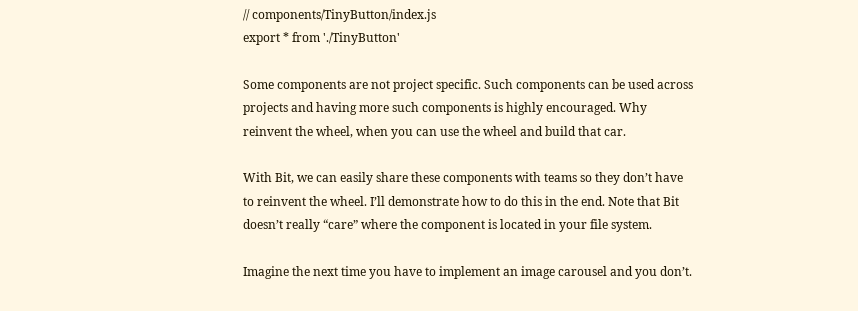// components/TinyButton/index.js
export * from './TinyButton'

Some components are not project specific. Such components can be used across projects and having more such components is highly encouraged. Why reinvent the wheel, when you can use the wheel and build that car.

With Bit, we can easily share these components with teams so they don’t have to reinvent the wheel. I’ll demonstrate how to do this in the end. Note that Bit doesn’t really “care” where the component is located in your file system.

Imagine the next time you have to implement an image carousel and you don’t.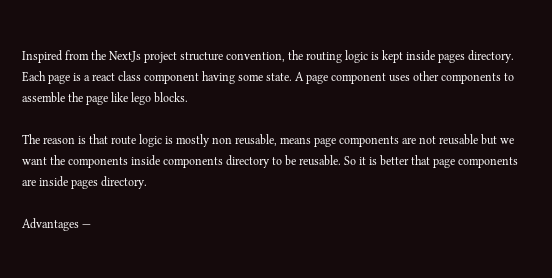Inspired from the NextJs project structure convention, the routing logic is kept inside pages directory. Each page is a react class component having some state. A page component uses other components to assemble the page like lego blocks.

The reason is that route logic is mostly non reusable, means page components are not reusable but we want the components inside components directory to be reusable. So it is better that page components are inside pages directory.

Advantages —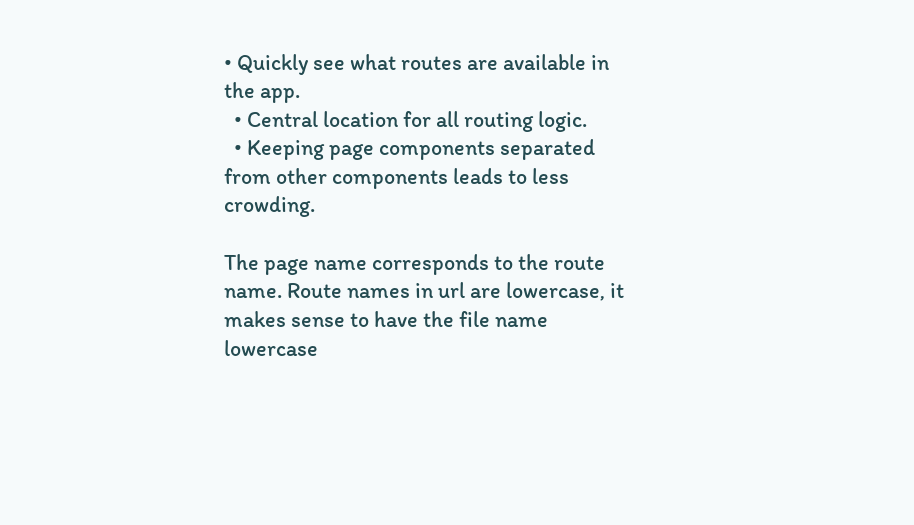• Quickly see what routes are available in the app.
  • Central location for all routing logic.
  • Keeping page components separated from other components leads to less crowding.

The page name corresponds to the route name. Route names in url are lowercase, it makes sense to have the file name lowercase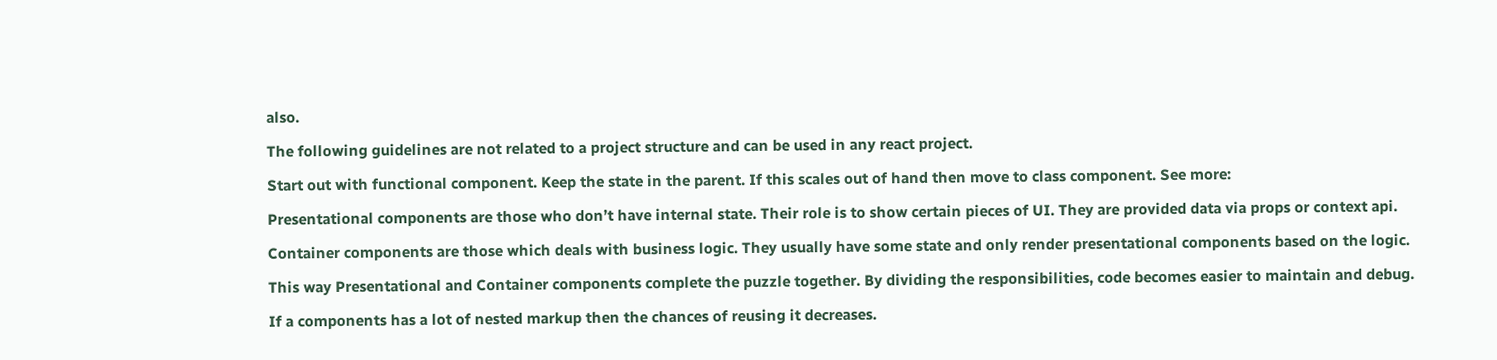also.

The following guidelines are not related to a project structure and can be used in any react project.

Start out with functional component. Keep the state in the parent. If this scales out of hand then move to class component. See more:

Presentational components are those who don’t have internal state. Their role is to show certain pieces of UI. They are provided data via props or context api.

Container components are those which deals with business logic. They usually have some state and only render presentational components based on the logic.

This way Presentational and Container components complete the puzzle together. By dividing the responsibilities, code becomes easier to maintain and debug.

If a components has a lot of nested markup then the chances of reusing it decreases.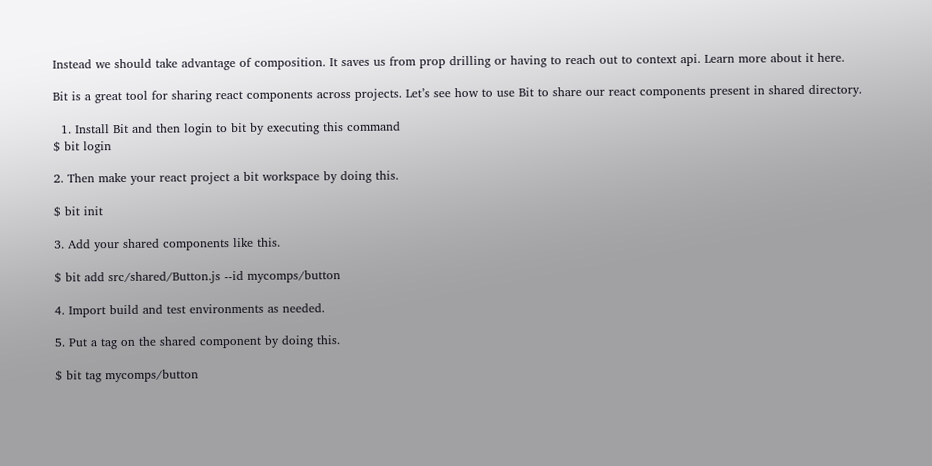Instead we should take advantage of composition. It saves us from prop drilling or having to reach out to context api. Learn more about it here.

Bit is a great tool for sharing react components across projects. Let’s see how to use Bit to share our react components present in shared directory.

  1. Install Bit and then login to bit by executing this command
$ bit login

2. Then make your react project a bit workspace by doing this.

$ bit init

3. Add your shared components like this.

$ bit add src/shared/Button.js --id mycomps/button

4. Import build and test environments as needed.

5. Put a tag on the shared component by doing this.

$ bit tag mycomps/button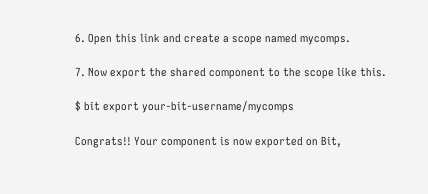6. Open this link and create a scope named mycomps.

7. Now export the shared component to the scope like this.

$ bit export your-bit-username/mycomps

Congrats!! Your component is now exported on Bit,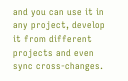and you can use it in any project, develop it from different projects and even sync cross-changes.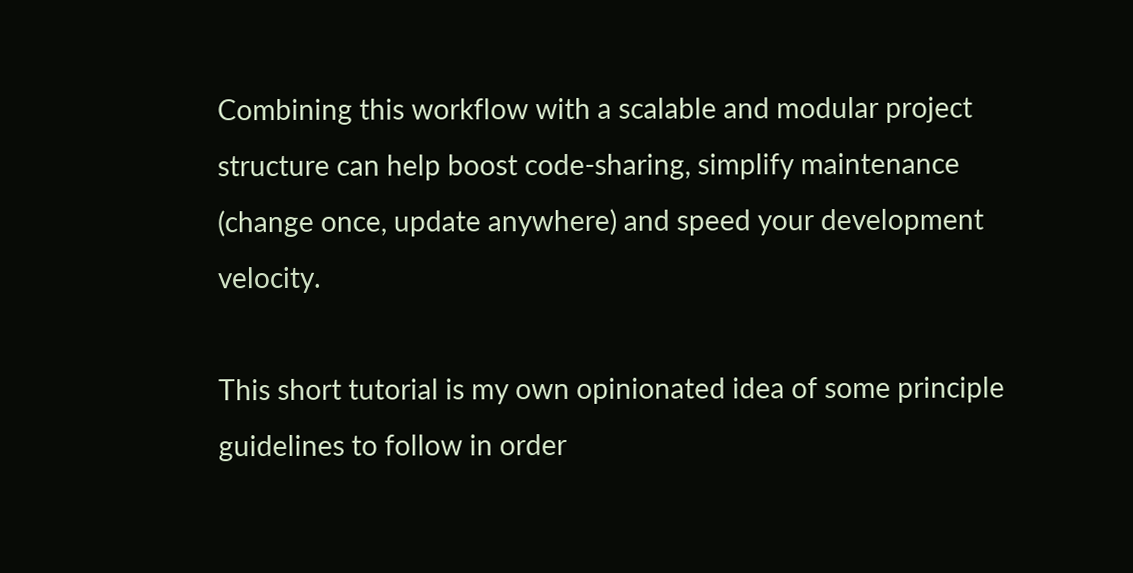Combining this workflow with a scalable and modular project structure can help boost code-sharing, simplify maintenance (change once, update anywhere) and speed your development velocity.

This short tutorial is my own opinionated idea of some principle guidelines to follow in order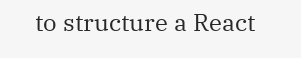to structure a React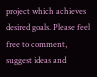project which achieves desired goals. Please feel free to comment, suggest ideas and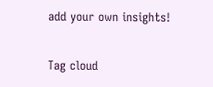add your own insights!

Tag cloud